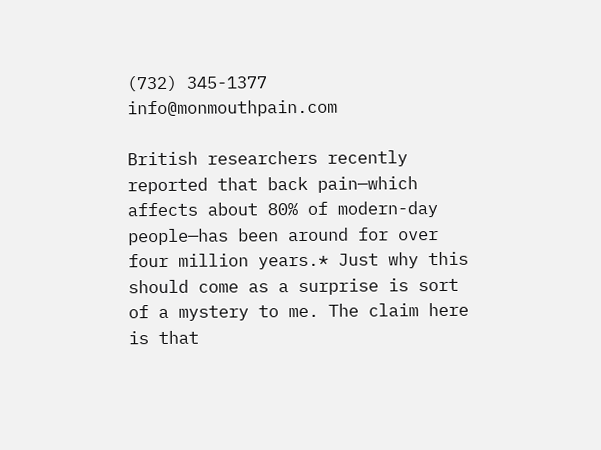(732) 345-1377 info@monmouthpain.com

British researchers recently reported that back pain—which affects about 80% of modern-day people—has been around for over four million years.* Just why this should come as a surprise is sort of a mystery to me. The claim here is that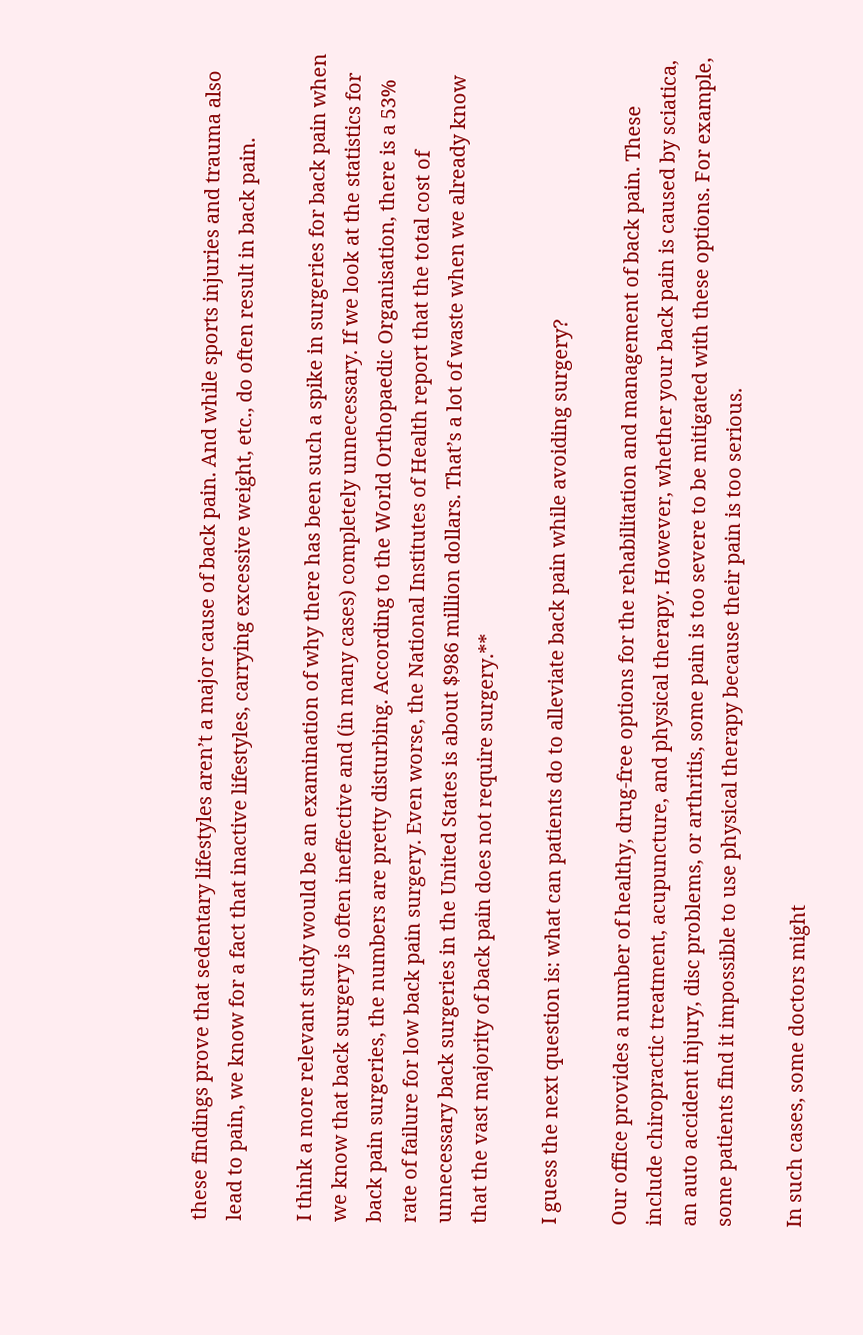these findings prove that sedentary lifestyles aren’t a major cause of back pain. And while sports injuries and trauma also lead to pain, we know for a fact that inactive lifestyles, carrying excessive weight, etc., do often result in back pain.

I think a more relevant study would be an examination of why there has been such a spike in surgeries for back pain when we know that back surgery is often ineffective and (in many cases) completely unnecessary. If we look at the statistics for back pain surgeries, the numbers are pretty disturbing. According to the World Orthopaedic Organisation, there is a 53% rate of failure for low back pain surgery. Even worse, the National Institutes of Health report that the total cost of unnecessary back surgeries in the United States is about $986 million dollars. That’s a lot of waste when we already know that the vast majority of back pain does not require surgery.**

I guess the next question is: what can patients do to alleviate back pain while avoiding surgery?

Our office provides a number of healthy, drug-free options for the rehabilitation and management of back pain. These include chiropractic treatment, acupuncture, and physical therapy. However, whether your back pain is caused by sciatica, an auto accident injury, disc problems, or arthritis, some pain is too severe to be mitigated with these options. For example, some patients find it impossible to use physical therapy because their pain is too serious.

In such cases, some doctors might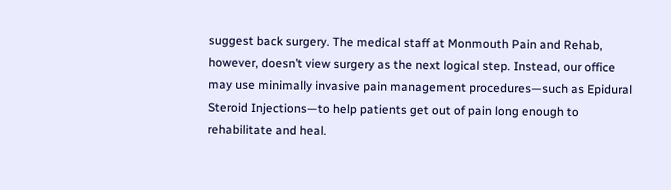suggest back surgery. The medical staff at Monmouth Pain and Rehab, however, doesn’t view surgery as the next logical step. Instead, our office may use minimally invasive pain management procedures—such as Epidural Steroid Injections—to help patients get out of pain long enough to rehabilitate and heal.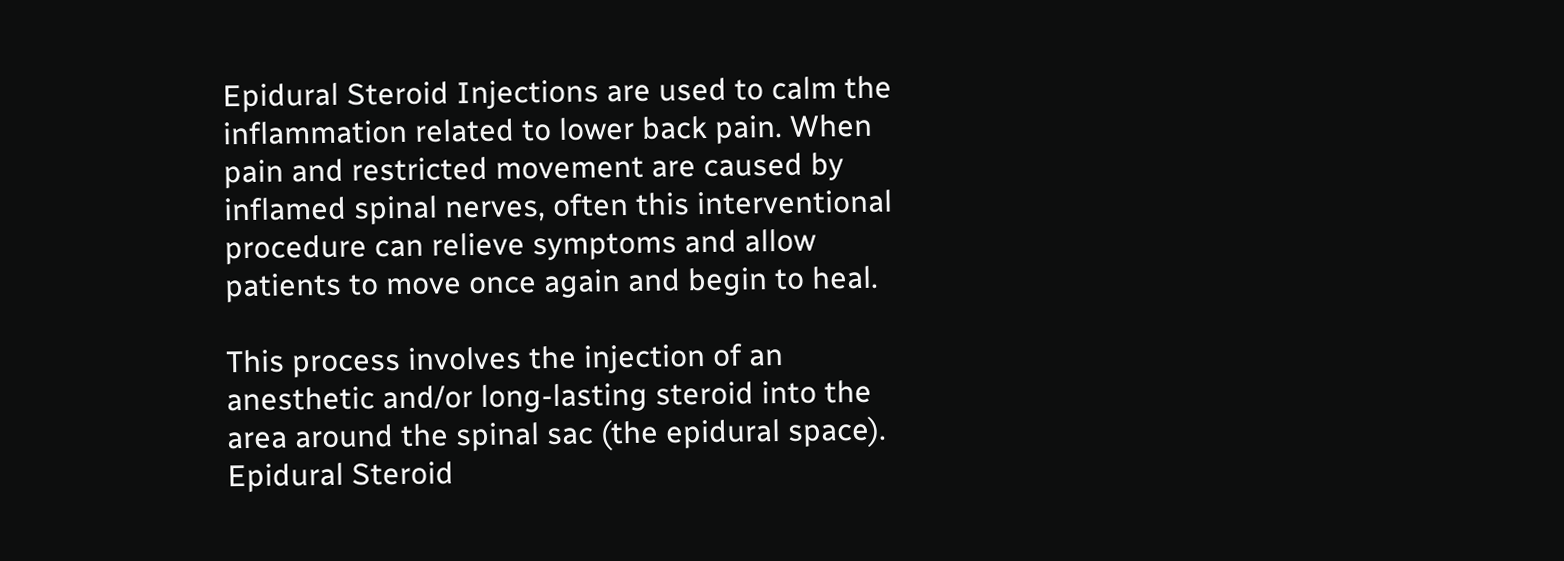Epidural Steroid Injections are used to calm the inflammation related to lower back pain. When pain and restricted movement are caused by inflamed spinal nerves, often this interventional procedure can relieve symptoms and allow patients to move once again and begin to heal.

This process involves the injection of an anesthetic and/or long-lasting steroid into the area around the spinal sac (the epidural space). Epidural Steroid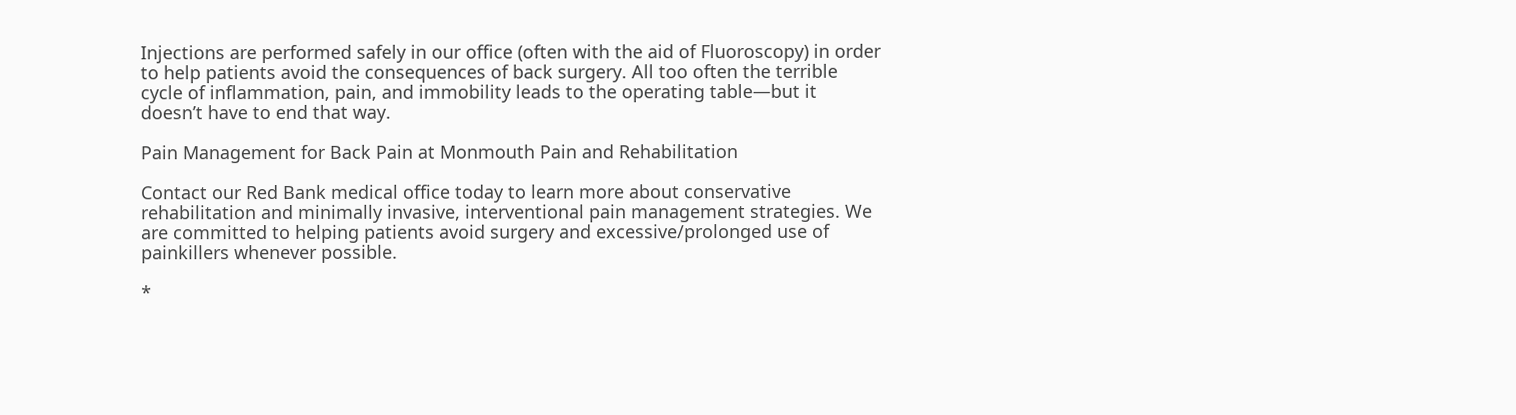Injections are performed safely in our office (often with the aid of Fluoroscopy) in order to help patients avoid the consequences of back surgery. All too often the terrible cycle of inflammation, pain, and immobility leads to the operating table—but it doesn’t have to end that way.

Pain Management for Back Pain at Monmouth Pain and Rehabilitation

Contact our Red Bank medical office today to learn more about conservative rehabilitation and minimally invasive, interventional pain management strategies. We are committed to helping patients avoid surgery and excessive/prolonged use of painkillers whenever possible.

*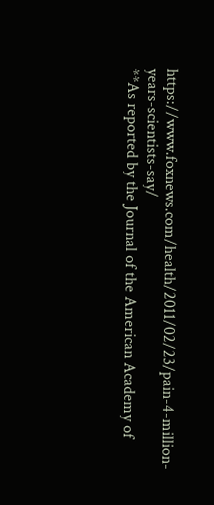https://www.foxnews.com/health/2011/02/23/pain-4-million-years-scientists-say/
**As reported by the Journal of the American Academy of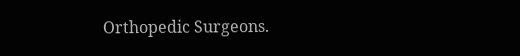Orthopedic Surgeons.